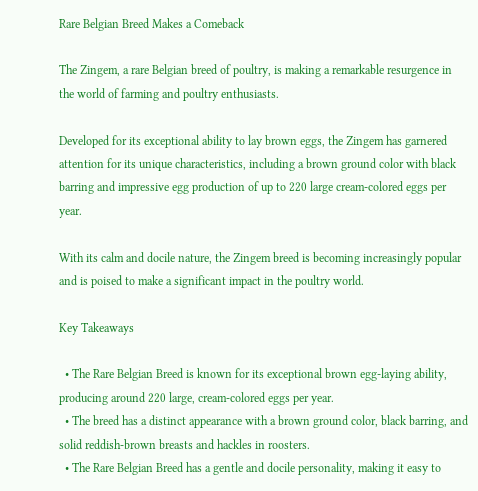Rare Belgian Breed Makes a Comeback

The Zingem, a rare Belgian breed of poultry, is making a remarkable resurgence in the world of farming and poultry enthusiasts.

Developed for its exceptional ability to lay brown eggs, the Zingem has garnered attention for its unique characteristics, including a brown ground color with black barring and impressive egg production of up to 220 large cream-colored eggs per year.

With its calm and docile nature, the Zingem breed is becoming increasingly popular and is poised to make a significant impact in the poultry world.

Key Takeaways

  • The Rare Belgian Breed is known for its exceptional brown egg-laying ability, producing around 220 large, cream-colored eggs per year.
  • The breed has a distinct appearance with a brown ground color, black barring, and solid reddish-brown breasts and hackles in roosters.
  • The Rare Belgian Breed has a gentle and docile personality, making it easy to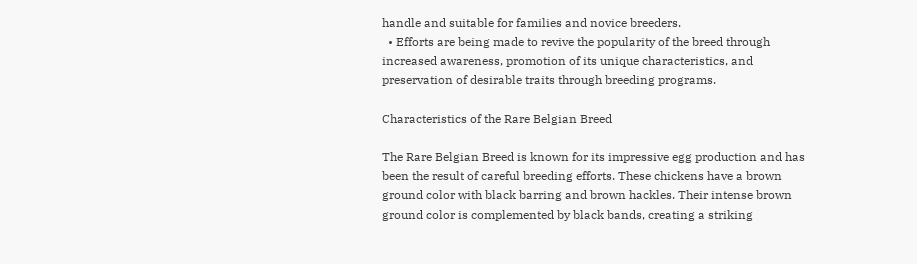handle and suitable for families and novice breeders.
  • Efforts are being made to revive the popularity of the breed through increased awareness, promotion of its unique characteristics, and preservation of desirable traits through breeding programs.

Characteristics of the Rare Belgian Breed

The Rare Belgian Breed is known for its impressive egg production and has been the result of careful breeding efforts. These chickens have a brown ground color with black barring and brown hackles. Their intense brown ground color is complemented by black bands, creating a striking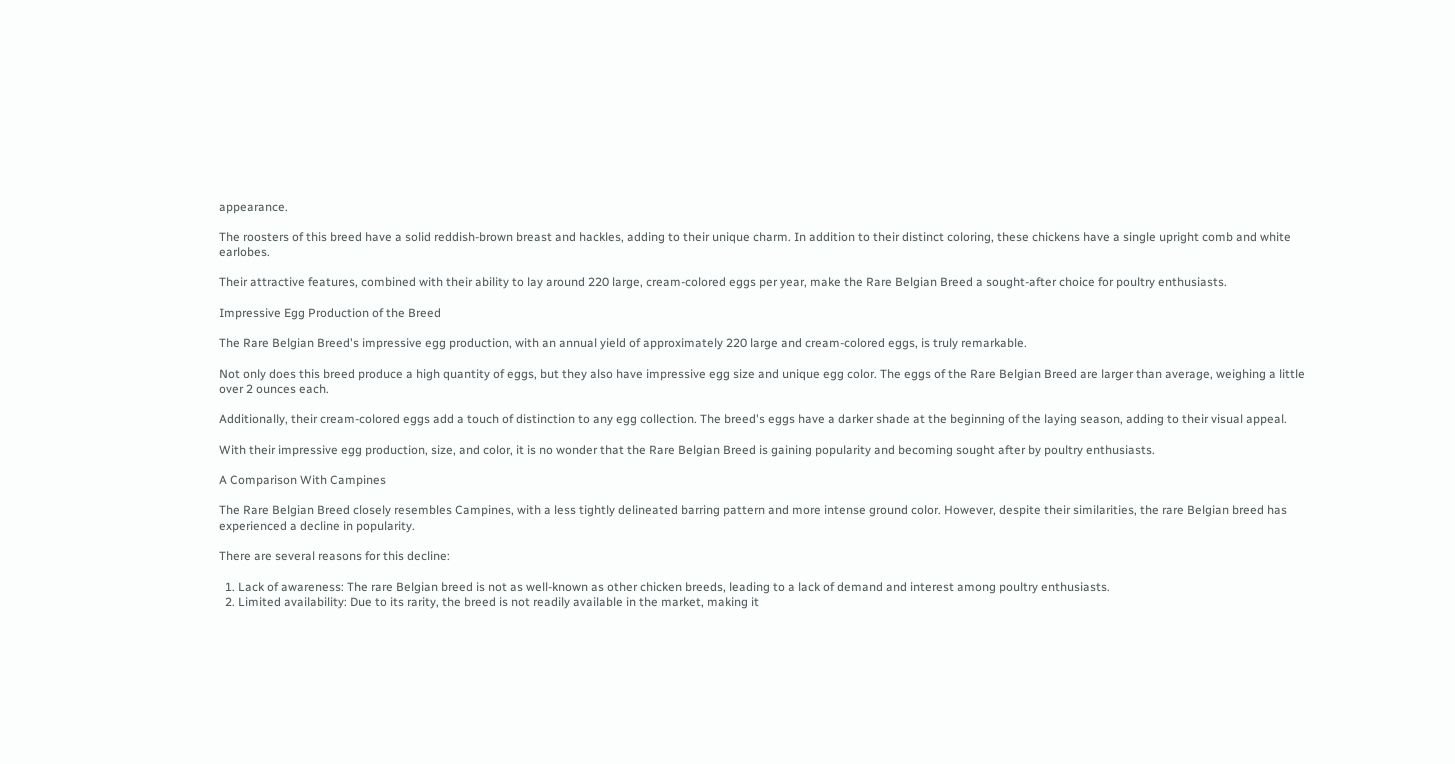appearance.

The roosters of this breed have a solid reddish-brown breast and hackles, adding to their unique charm. In addition to their distinct coloring, these chickens have a single upright comb and white earlobes.

Their attractive features, combined with their ability to lay around 220 large, cream-colored eggs per year, make the Rare Belgian Breed a sought-after choice for poultry enthusiasts.

Impressive Egg Production of the Breed

The Rare Belgian Breed's impressive egg production, with an annual yield of approximately 220 large and cream-colored eggs, is truly remarkable.

Not only does this breed produce a high quantity of eggs, but they also have impressive egg size and unique egg color. The eggs of the Rare Belgian Breed are larger than average, weighing a little over 2 ounces each.

Additionally, their cream-colored eggs add a touch of distinction to any egg collection. The breed's eggs have a darker shade at the beginning of the laying season, adding to their visual appeal.

With their impressive egg production, size, and color, it is no wonder that the Rare Belgian Breed is gaining popularity and becoming sought after by poultry enthusiasts.

A Comparison With Campines

The Rare Belgian Breed closely resembles Campines, with a less tightly delineated barring pattern and more intense ground color. However, despite their similarities, the rare Belgian breed has experienced a decline in popularity.

There are several reasons for this decline:

  1. Lack of awareness: The rare Belgian breed is not as well-known as other chicken breeds, leading to a lack of demand and interest among poultry enthusiasts.
  2. Limited availability: Due to its rarity, the breed is not readily available in the market, making it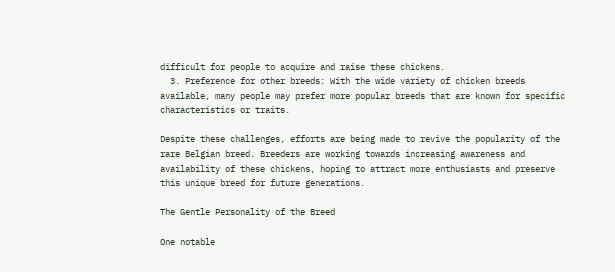difficult for people to acquire and raise these chickens.
  3. Preference for other breeds: With the wide variety of chicken breeds available, many people may prefer more popular breeds that are known for specific characteristics or traits.

Despite these challenges, efforts are being made to revive the popularity of the rare Belgian breed. Breeders are working towards increasing awareness and availability of these chickens, hoping to attract more enthusiasts and preserve this unique breed for future generations.

The Gentle Personality of the Breed

One notable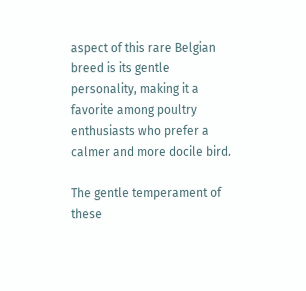aspect of this rare Belgian breed is its gentle personality, making it a favorite among poultry enthusiasts who prefer a calmer and more docile bird.

The gentle temperament of these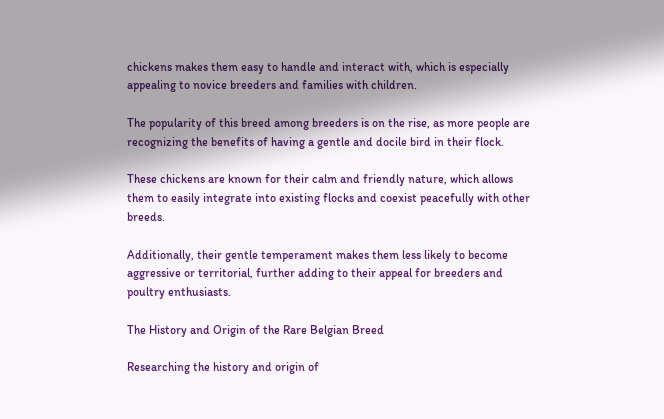chickens makes them easy to handle and interact with, which is especially appealing to novice breeders and families with children.

The popularity of this breed among breeders is on the rise, as more people are recognizing the benefits of having a gentle and docile bird in their flock.

These chickens are known for their calm and friendly nature, which allows them to easily integrate into existing flocks and coexist peacefully with other breeds.

Additionally, their gentle temperament makes them less likely to become aggressive or territorial, further adding to their appeal for breeders and poultry enthusiasts.

The History and Origin of the Rare Belgian Breed

Researching the history and origin of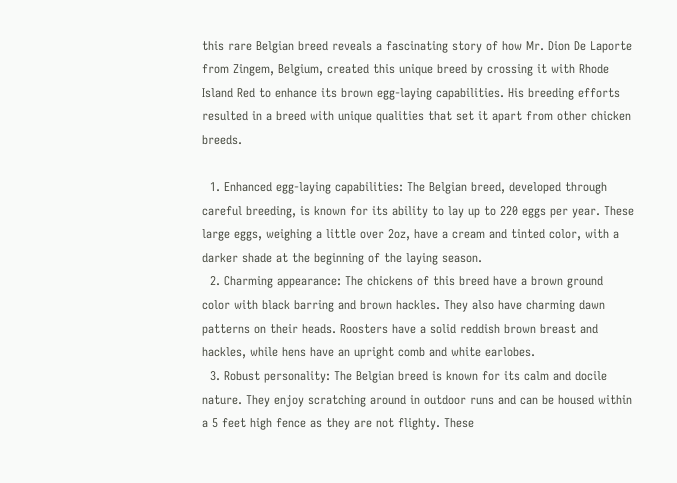this rare Belgian breed reveals a fascinating story of how Mr. Dion De Laporte from Zingem, Belgium, created this unique breed by crossing it with Rhode Island Red to enhance its brown egg-laying capabilities. His breeding efforts resulted in a breed with unique qualities that set it apart from other chicken breeds.

  1. Enhanced egg-laying capabilities: The Belgian breed, developed through careful breeding, is known for its ability to lay up to 220 eggs per year. These large eggs, weighing a little over 2oz, have a cream and tinted color, with a darker shade at the beginning of the laying season.
  2. Charming appearance: The chickens of this breed have a brown ground color with black barring and brown hackles. They also have charming dawn patterns on their heads. Roosters have a solid reddish brown breast and hackles, while hens have an upright comb and white earlobes.
  3. Robust personality: The Belgian breed is known for its calm and docile nature. They enjoy scratching around in outdoor runs and can be housed within a 5 feet high fence as they are not flighty. These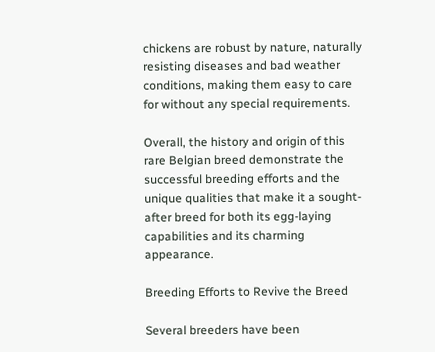chickens are robust by nature, naturally resisting diseases and bad weather conditions, making them easy to care for without any special requirements.

Overall, the history and origin of this rare Belgian breed demonstrate the successful breeding efforts and the unique qualities that make it a sought-after breed for both its egg-laying capabilities and its charming appearance.

Breeding Efforts to Revive the Breed

Several breeders have been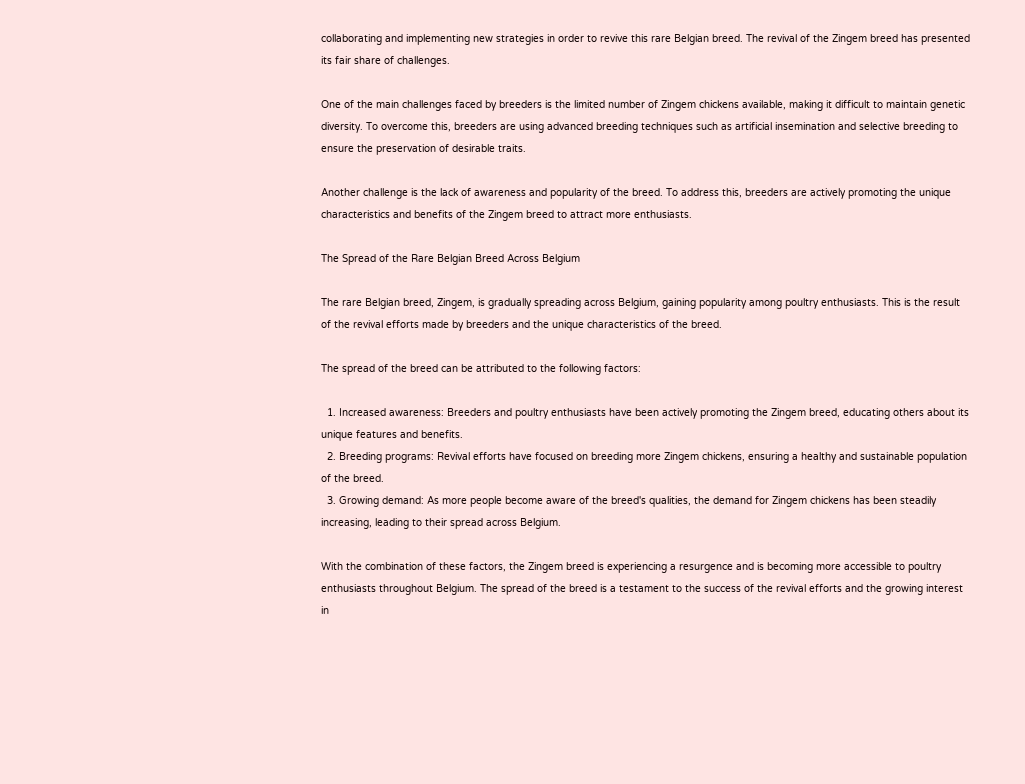collaborating and implementing new strategies in order to revive this rare Belgian breed. The revival of the Zingem breed has presented its fair share of challenges.

One of the main challenges faced by breeders is the limited number of Zingem chickens available, making it difficult to maintain genetic diversity. To overcome this, breeders are using advanced breeding techniques such as artificial insemination and selective breeding to ensure the preservation of desirable traits.

Another challenge is the lack of awareness and popularity of the breed. To address this, breeders are actively promoting the unique characteristics and benefits of the Zingem breed to attract more enthusiasts.

The Spread of the Rare Belgian Breed Across Belgium

The rare Belgian breed, Zingem, is gradually spreading across Belgium, gaining popularity among poultry enthusiasts. This is the result of the revival efforts made by breeders and the unique characteristics of the breed.

The spread of the breed can be attributed to the following factors:

  1. Increased awareness: Breeders and poultry enthusiasts have been actively promoting the Zingem breed, educating others about its unique features and benefits.
  2. Breeding programs: Revival efforts have focused on breeding more Zingem chickens, ensuring a healthy and sustainable population of the breed.
  3. Growing demand: As more people become aware of the breed's qualities, the demand for Zingem chickens has been steadily increasing, leading to their spread across Belgium.

With the combination of these factors, the Zingem breed is experiencing a resurgence and is becoming more accessible to poultry enthusiasts throughout Belgium. The spread of the breed is a testament to the success of the revival efforts and the growing interest in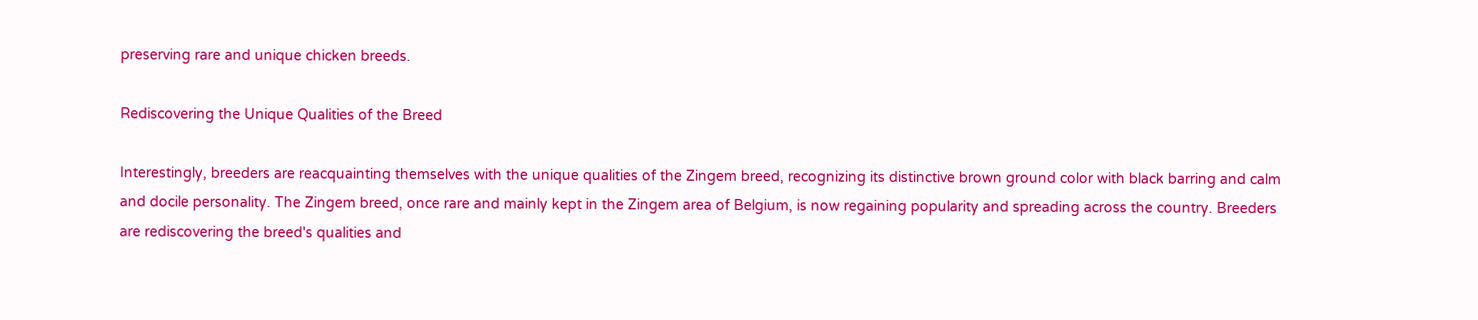preserving rare and unique chicken breeds.

Rediscovering the Unique Qualities of the Breed

Interestingly, breeders are reacquainting themselves with the unique qualities of the Zingem breed, recognizing its distinctive brown ground color with black barring and calm and docile personality. The Zingem breed, once rare and mainly kept in the Zingem area of Belgium, is now regaining popularity and spreading across the country. Breeders are rediscovering the breed's qualities and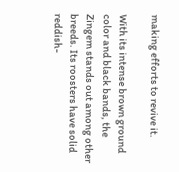making efforts to revive it.

With its intense brown ground color and black bands, the Zingem stands out among other breeds. Its roosters have solid reddish-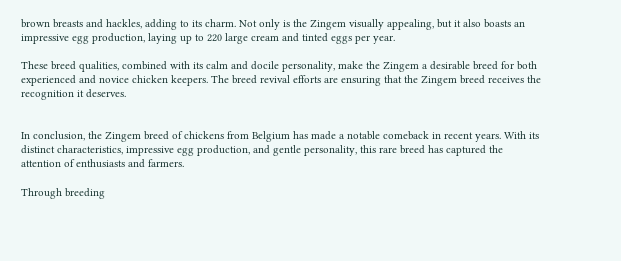brown breasts and hackles, adding to its charm. Not only is the Zingem visually appealing, but it also boasts an impressive egg production, laying up to 220 large cream and tinted eggs per year.

These breed qualities, combined with its calm and docile personality, make the Zingem a desirable breed for both experienced and novice chicken keepers. The breed revival efforts are ensuring that the Zingem breed receives the recognition it deserves.


In conclusion, the Zingem breed of chickens from Belgium has made a notable comeback in recent years. With its distinct characteristics, impressive egg production, and gentle personality, this rare breed has captured the attention of enthusiasts and farmers.

Through breeding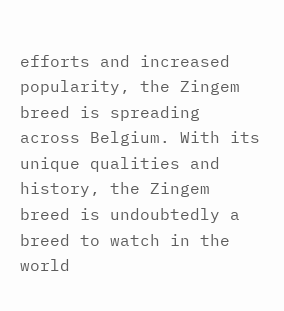efforts and increased popularity, the Zingem breed is spreading across Belgium. With its unique qualities and history, the Zingem breed is undoubtedly a breed to watch in the world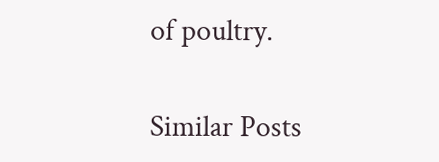of poultry.

Similar Posts